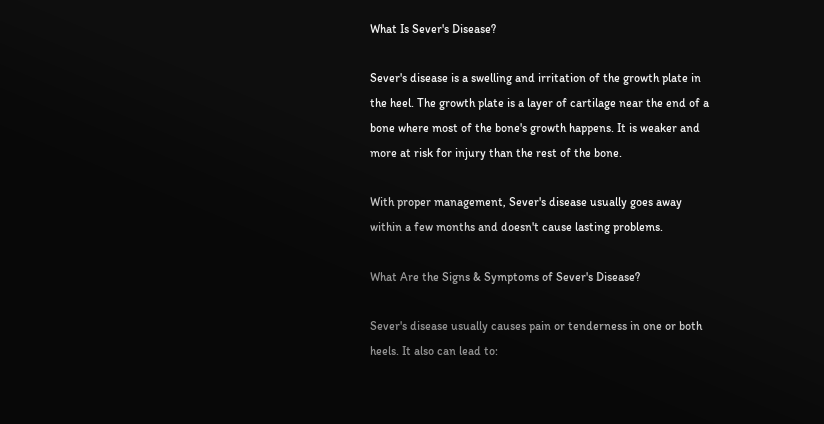What Is Sever's Disease?

Sever's disease is a swelling and irritation of the growth plate in the heel. The growth plate is a layer of cartilage near the end of a bone where most of the bone's growth happens. It is weaker and more at risk for injury than the rest of the bone.

With proper management, Sever's disease usually goes away within a few months and doesn't cause lasting problems.

What Are the Signs & Symptoms of Sever's Disease?

Sever's disease usually causes pain or tenderness in one or both heels. It also can lead to: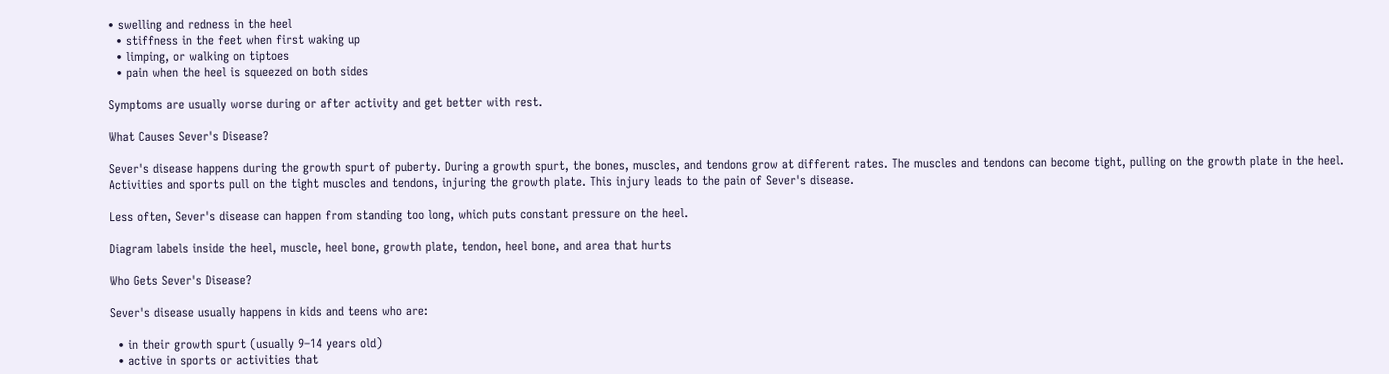• swelling and redness in the heel
  • stiffness in the feet when first waking up
  • limping, or walking on tiptoes
  • pain when the heel is squeezed on both sides

Symptoms are usually worse during or after activity and get better with rest.

What Causes Sever's Disease?

Sever's disease happens during the growth spurt of puberty. During a growth spurt, the bones, muscles, and tendons grow at different rates. The muscles and tendons can become tight, pulling on the growth plate in the heel. Activities and sports pull on the tight muscles and tendons, injuring the growth plate. This injury leads to the pain of Sever's disease.

Less often, Sever's disease can happen from standing too long, which puts constant pressure on the heel.

Diagram labels inside the heel, muscle, heel bone, growth plate, tendon, heel bone, and area that hurts

Who Gets Sever's Disease?

Sever's disease usually happens in kids and teens who are:

  • in their growth spurt (usually 9–14 years old)
  • active in sports or activities that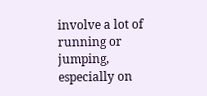involve a lot of running or jumping, especially on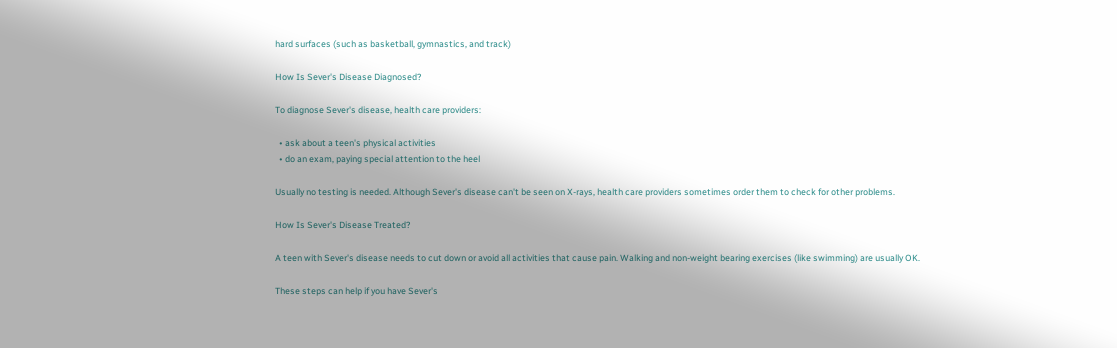hard surfaces (such as basketball, gymnastics, and track)

How Is Sever's Disease Diagnosed?

To diagnose Sever's disease, health care providers:

  • ask about a teen's physical activities
  • do an exam, paying special attention to the heel

Usually no testing is needed. Although Sever's disease can't be seen on X-rays, health care providers sometimes order them to check for other problems.

How Is Sever's Disease Treated?

A teen with Sever's disease needs to cut down or avoid all activities that cause pain. Walking and non-weight bearing exercises (like swimming) are usually OK.

These steps can help if you have Sever's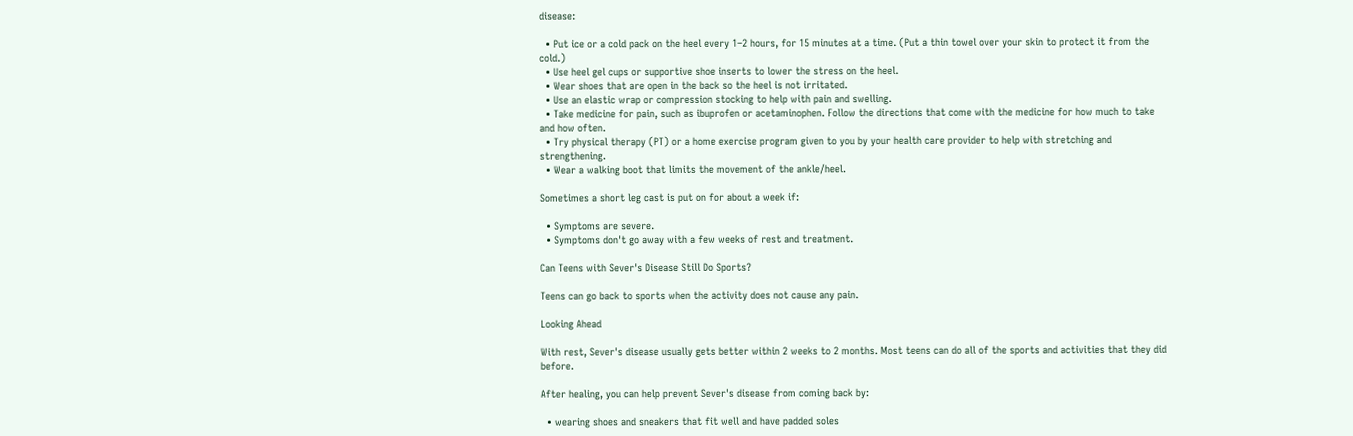disease:

  • Put ice or a cold pack on the heel every 1–2 hours, for 15 minutes at a time. (Put a thin towel over your skin to protect it from the cold.)
  • Use heel gel cups or supportive shoe inserts to lower the stress on the heel.
  • Wear shoes that are open in the back so the heel is not irritated.
  • Use an elastic wrap or compression stocking to help with pain and swelling.
  • Take medicine for pain, such as ibuprofen or acetaminophen. Follow the directions that come with the medicine for how much to take and how often.
  • Try physical therapy (PT) or a home exercise program given to you by your health care provider to help with stretching and strengthening.
  • Wear a walking boot that limits the movement of the ankle/heel.

Sometimes a short leg cast is put on for about a week if:

  • Symptoms are severe.
  • Symptoms don't go away with a few weeks of rest and treatment.

Can Teens with Sever's Disease Still Do Sports?

Teens can go back to sports when the activity does not cause any pain.

Looking Ahead

With rest, Sever's disease usually gets better within 2 weeks to 2 months. Most teens can do all of the sports and activities that they did before.

After healing, you can help prevent Sever's disease from coming back by:

  • wearing shoes and sneakers that fit well and have padded soles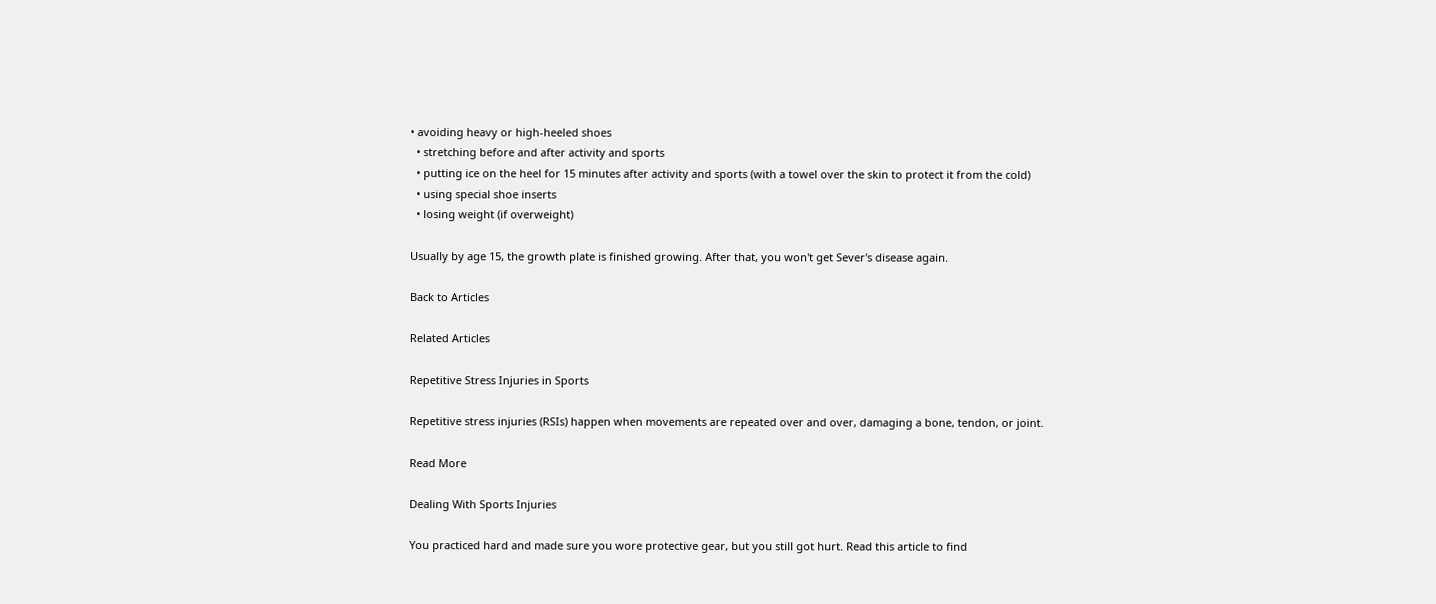• avoiding heavy or high-heeled shoes
  • stretching before and after activity and sports
  • putting ice on the heel for 15 minutes after activity and sports (with a towel over the skin to protect it from the cold)
  • using special shoe inserts
  • losing weight (if overweight)

Usually by age 15, the growth plate is finished growing. After that, you won't get Sever's disease again.

Back to Articles

Related Articles

Repetitive Stress Injuries in Sports

Repetitive stress injuries (RSIs) happen when movements are repeated over and over, damaging a bone, tendon, or joint.

Read More

Dealing With Sports Injuries

You practiced hard and made sure you wore protective gear, but you still got hurt. Read this article to find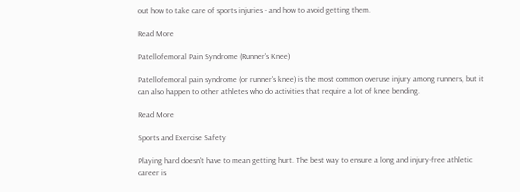out how to take care of sports injuries - and how to avoid getting them.

Read More

Patellofemoral Pain Syndrome (Runner's Knee)

Patellofemoral pain syndrome (or runner's knee) is the most common overuse injury among runners, but it can also happen to other athletes who do activities that require a lot of knee bending.

Read More

Sports and Exercise Safety

Playing hard doesn't have to mean getting hurt. The best way to ensure a long and injury-free athletic career is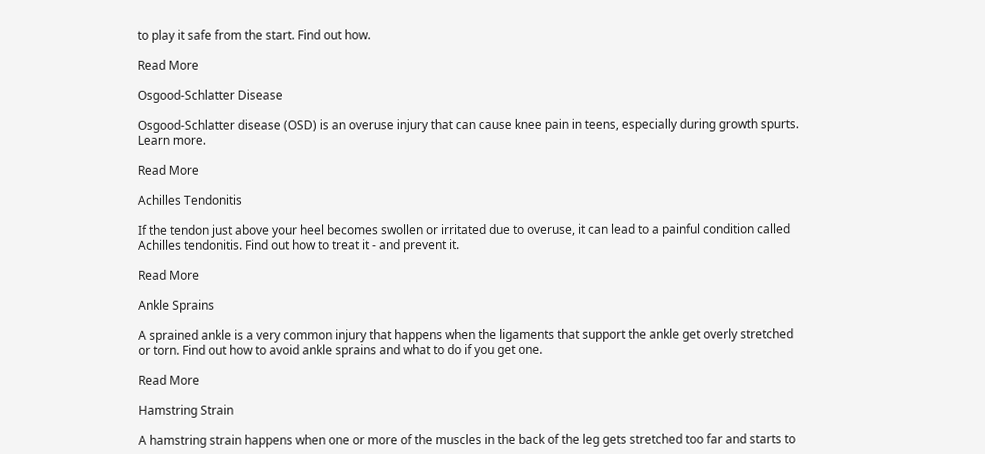to play it safe from the start. Find out how.

Read More

Osgood-Schlatter Disease

Osgood-Schlatter disease (OSD) is an overuse injury that can cause knee pain in teens, especially during growth spurts. Learn more.

Read More

Achilles Tendonitis

If the tendon just above your heel becomes swollen or irritated due to overuse, it can lead to a painful condition called Achilles tendonitis. Find out how to treat it - and prevent it.

Read More

Ankle Sprains

A sprained ankle is a very common injury that happens when the ligaments that support the ankle get overly stretched or torn. Find out how to avoid ankle sprains and what to do if you get one.

Read More

Hamstring Strain

A hamstring strain happens when one or more of the muscles in the back of the leg gets stretched too far and starts to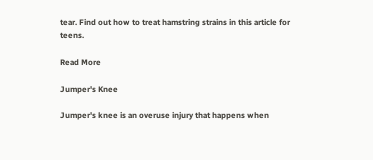tear. Find out how to treat hamstring strains in this article for teens.

Read More

Jumper's Knee

Jumper's knee is an overuse injury that happens when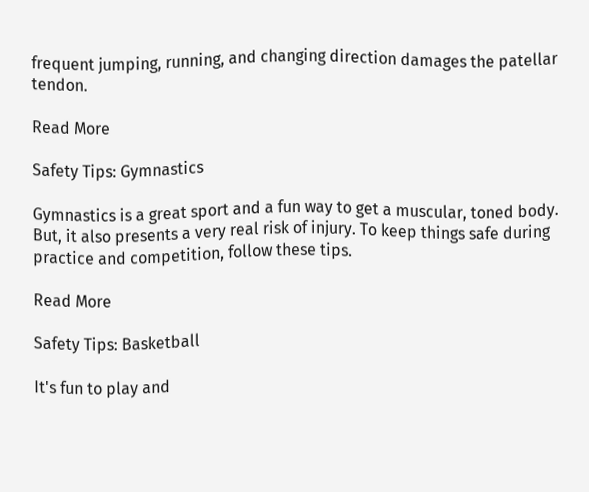frequent jumping, running, and changing direction damages the patellar tendon.

Read More

Safety Tips: Gymnastics

Gymnastics is a great sport and a fun way to get a muscular, toned body. But, it also presents a very real risk of injury. To keep things safe during practice and competition, follow these tips.

Read More

Safety Tips: Basketball

It's fun to play and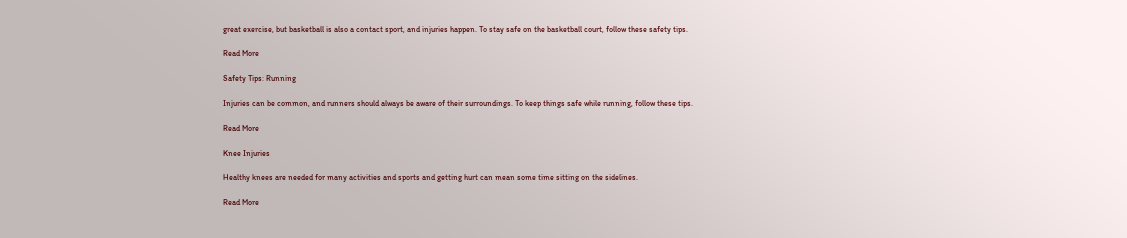great exercise, but basketball is also a contact sport, and injuries happen. To stay safe on the basketball court, follow these safety tips.

Read More

Safety Tips: Running

Injuries can be common, and runners should always be aware of their surroundings. To keep things safe while running, follow these tips.

Read More

Knee Injuries

Healthy knees are needed for many activities and sports and getting hurt can mean some time sitting on the sidelines.

Read More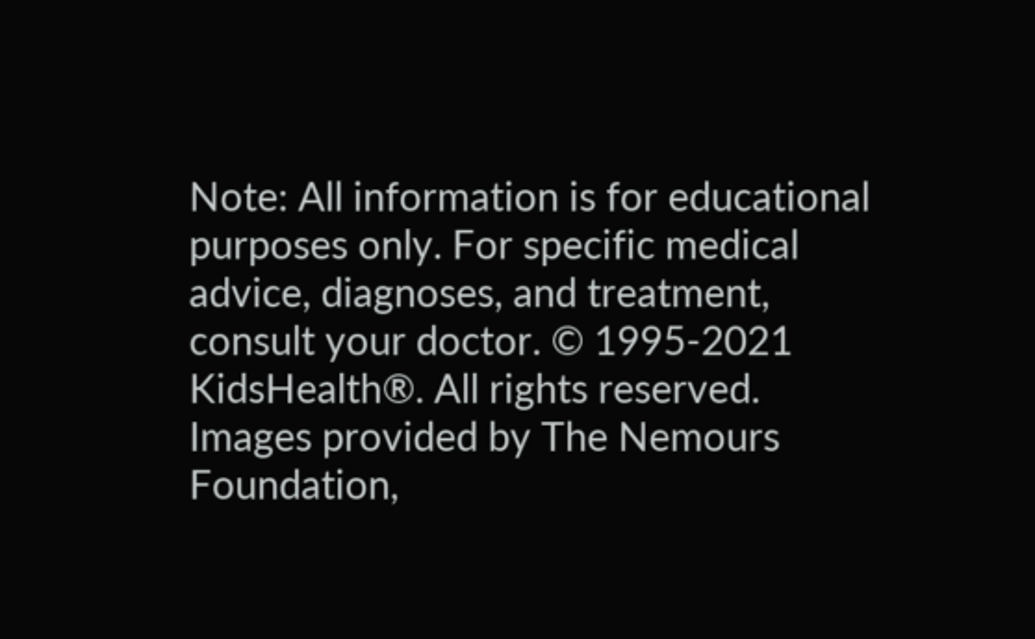Note: All information is for educational purposes only. For specific medical advice, diagnoses, and treatment, consult your doctor. © 1995-2021 KidsHealth®. All rights reserved. Images provided by The Nemours Foundation,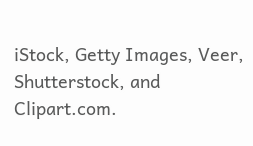iStock, Getty Images, Veer, Shutterstock, and Clipart.com.